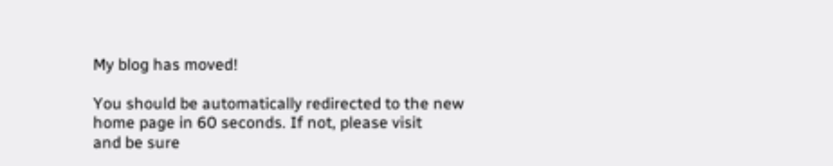My blog has moved!

You should be automatically redirected to the new home page in 60 seconds. If not, please visit
and be sure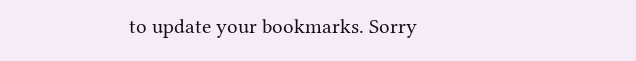to update your bookmarks. Sorry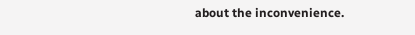about the inconvenience.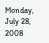Monday, July 28, 2008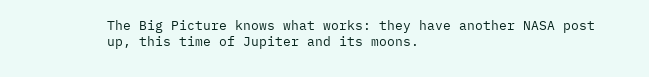The Big Picture knows what works: they have another NASA post up, this time of Jupiter and its moons.